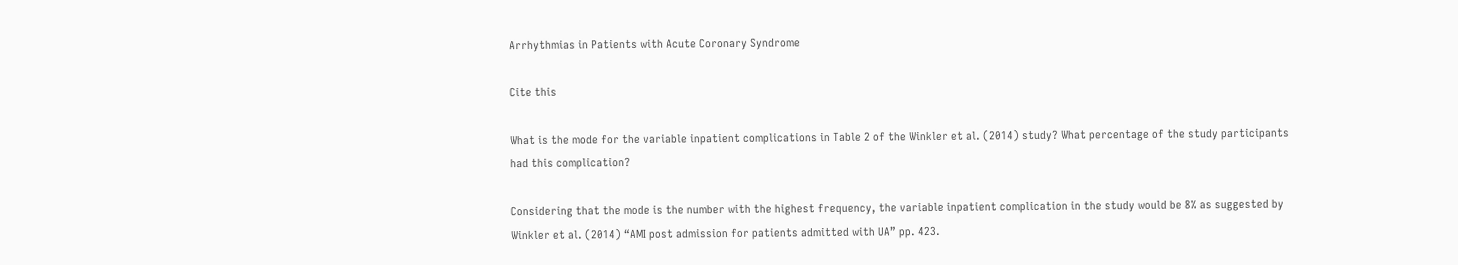Arrhythmias in Patients with Acute Coronary Syndrome

Cite this

What is the mode for the variable inpatient complications in Table 2 of the Winkler et al. (2014) study? What percentage of the study participants had this complication?

Considering that the mode is the number with the highest frequency, the variable inpatient complication in the study would be 8% as suggested by Winkler et al. (2014) “AMI post admission for patients admitted with UA” pp. 423.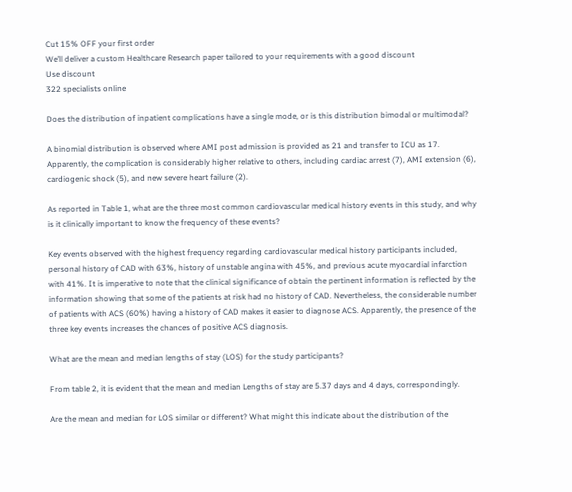Cut 15% OFF your first order
We’ll deliver a custom Healthcare Research paper tailored to your requirements with a good discount
Use discount
322 specialists online

Does the distribution of inpatient complications have a single mode, or is this distribution bimodal or multimodal?

A binomial distribution is observed where AMI post admission is provided as 21 and transfer to ICU as 17. Apparently, the complication is considerably higher relative to others, including cardiac arrest (7), AMI extension (6), cardiogenic shock (5), and new severe heart failure (2).

As reported in Table 1, what are the three most common cardiovascular medical history events in this study, and why is it clinically important to know the frequency of these events?

Key events observed with the highest frequency regarding cardiovascular medical history participants included, personal history of CAD with 63%, history of unstable angina with 45%, and previous acute myocardial infarction with 41%. It is imperative to note that the clinical significance of obtain the pertinent information is reflected by the information showing that some of the patients at risk had no history of CAD. Nevertheless, the considerable number of patients with ACS (60%) having a history of CAD makes it easier to diagnose ACS. Apparently, the presence of the three key events increases the chances of positive ACS diagnosis.

What are the mean and median lengths of stay (LOS) for the study participants?

From table 2, it is evident that the mean and median Lengths of stay are 5.37 days and 4 days, correspondingly.

Are the mean and median for LOS similar or different? What might this indicate about the distribution of the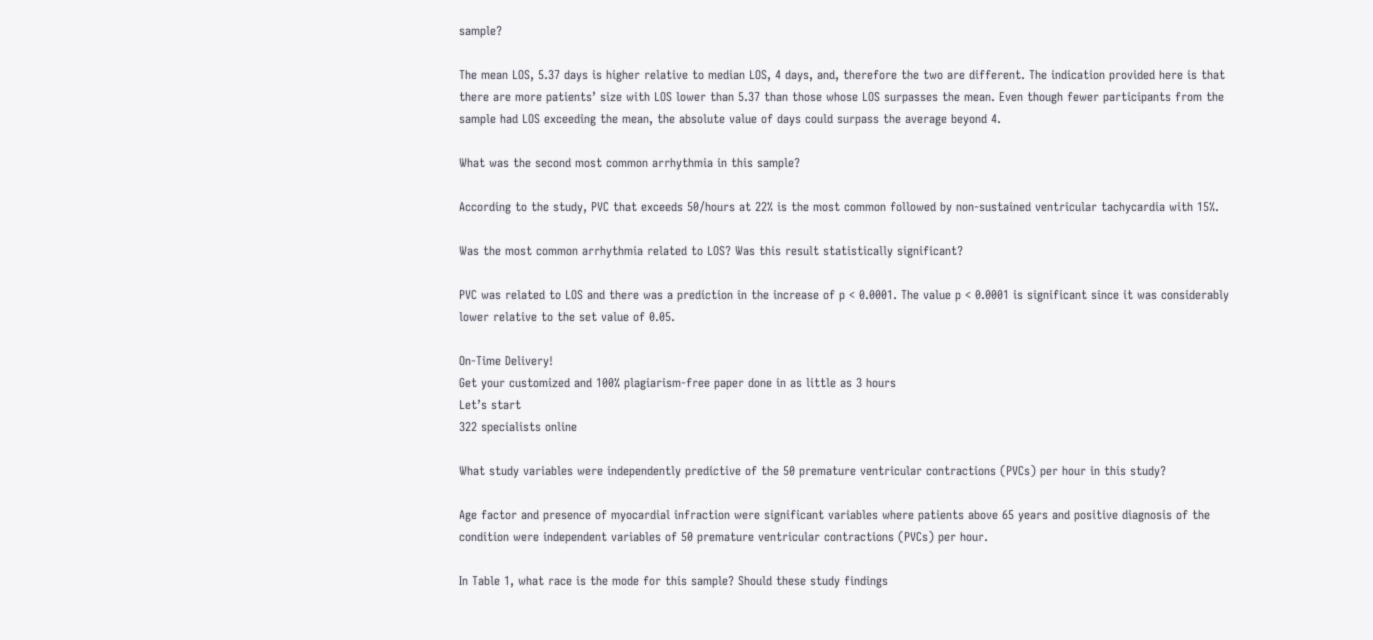sample?

The mean LOS, 5.37 days is higher relative to median LOS, 4 days, and, therefore the two are different. The indication provided here is that there are more patients’ size with LOS lower than 5.37 than those whose LOS surpasses the mean. Even though fewer participants from the sample had LOS exceeding the mean, the absolute value of days could surpass the average beyond 4.

What was the second most common arrhythmia in this sample?

According to the study, PVC that exceeds 50/hours at 22% is the most common followed by non-sustained ventricular tachycardia with 15%.

Was the most common arrhythmia related to LOS? Was this result statistically significant?

PVC was related to LOS and there was a prediction in the increase of p < 0.0001. The value p < 0.0001 is significant since it was considerably lower relative to the set value of 0.05.

On-Time Delivery!
Get your customized and 100% plagiarism-free paper done in as little as 3 hours
Let’s start
322 specialists online

What study variables were independently predictive of the 50 premature ventricular contractions (PVCs) per hour in this study?

Age factor and presence of myocardial infraction were significant variables where patients above 65 years and positive diagnosis of the condition were independent variables of 50 premature ventricular contractions (PVCs) per hour.

In Table 1, what race is the mode for this sample? Should these study findings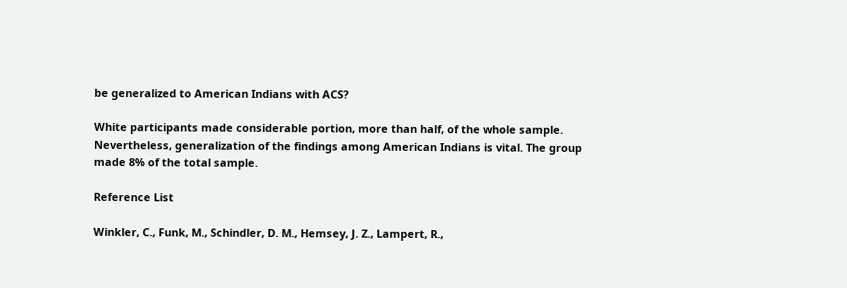be generalized to American Indians with ACS?

White participants made considerable portion, more than half, of the whole sample. Nevertheless, generalization of the findings among American Indians is vital. The group made 8% of the total sample.

Reference List

Winkler, C., Funk, M., Schindler, D. M., Hemsey, J. Z., Lampert, R.,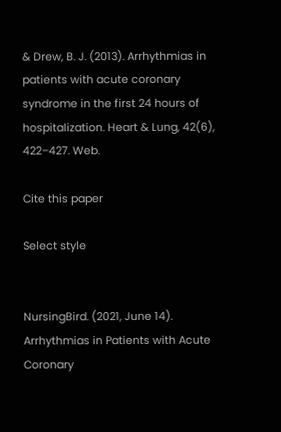& Drew, B. J. (2013). Arrhythmias in patients with acute coronary syndrome in the first 24 hours of hospitalization. Heart & Lung, 42(6), 422–427. Web.

Cite this paper

Select style


NursingBird. (2021, June 14). Arrhythmias in Patients with Acute Coronary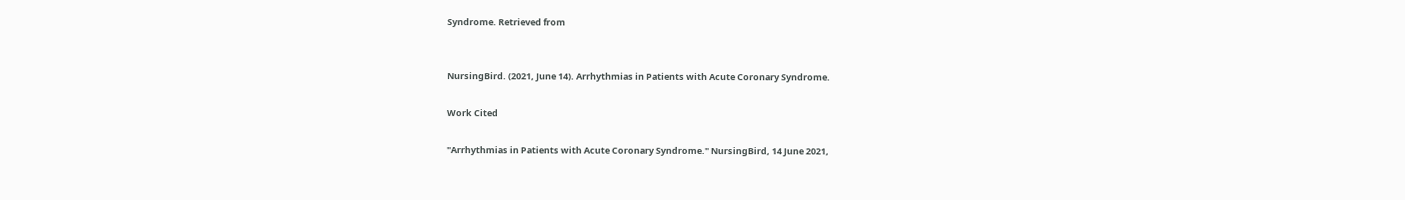Syndrome. Retrieved from


NursingBird. (2021, June 14). Arrhythmias in Patients with Acute Coronary Syndrome.

Work Cited

"Arrhythmias in Patients with Acute Coronary Syndrome." NursingBird, 14 June 2021,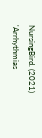NursingBird. (2021) 'Arrhythmias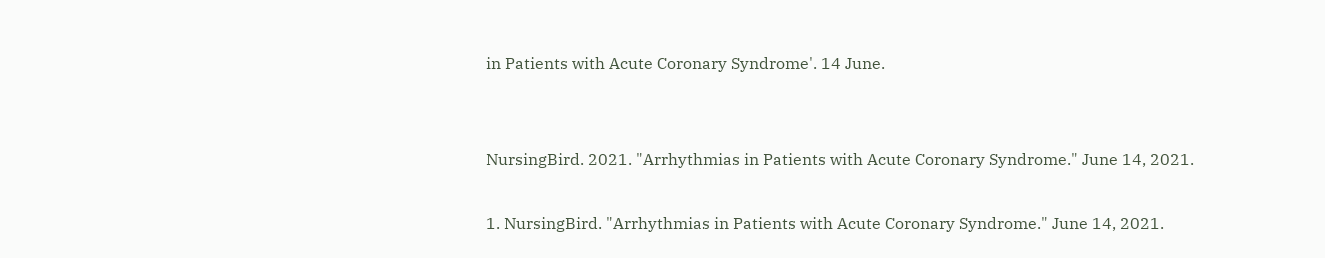in Patients with Acute Coronary Syndrome'. 14 June.


NursingBird. 2021. "Arrhythmias in Patients with Acute Coronary Syndrome." June 14, 2021.

1. NursingBird. "Arrhythmias in Patients with Acute Coronary Syndrome." June 14, 2021.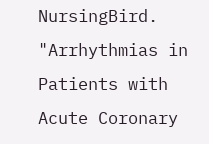NursingBird. "Arrhythmias in Patients with Acute Coronary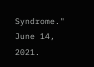Syndrome." June 14, 2021.